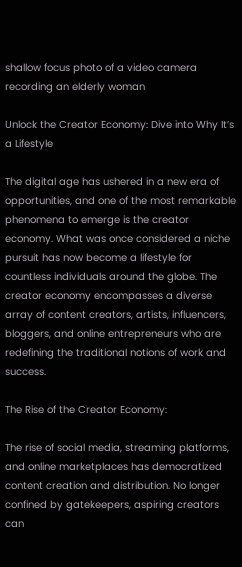shallow focus photo of a video camera recording an elderly woman

Unlock the Creator Economy: Dive into Why It’s a Lifestyle

The digital age has ushered in a new era of opportunities, and one of the most remarkable phenomena to emerge is the creator economy. What was once considered a niche pursuit has now become a lifestyle for countless individuals around the globe. The creator economy encompasses a diverse array of content creators, artists, influencers, bloggers, and online entrepreneurs who are redefining the traditional notions of work and success.

The Rise of the Creator Economy:

The rise of social media, streaming platforms, and online marketplaces has democratized content creation and distribution. No longer confined by gatekeepers, aspiring creators can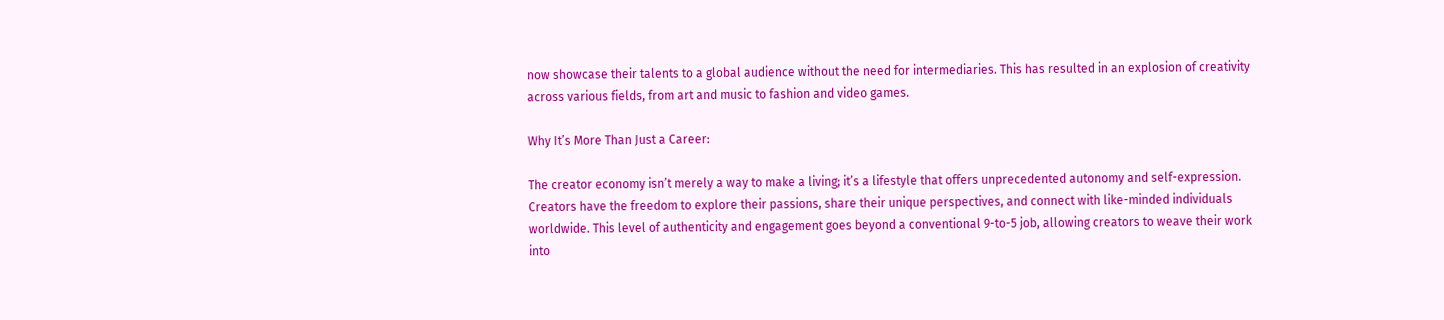now showcase their talents to a global audience without the need for intermediaries. This has resulted in an explosion of creativity across various fields, from art and music to fashion and video games.

Why It’s More Than Just a Career:

The creator economy isn’t merely a way to make a living; it’s a lifestyle that offers unprecedented autonomy and self-expression. Creators have the freedom to explore their passions, share their unique perspectives, and connect with like-minded individuals worldwide. This level of authenticity and engagement goes beyond a conventional 9-to-5 job, allowing creators to weave their work into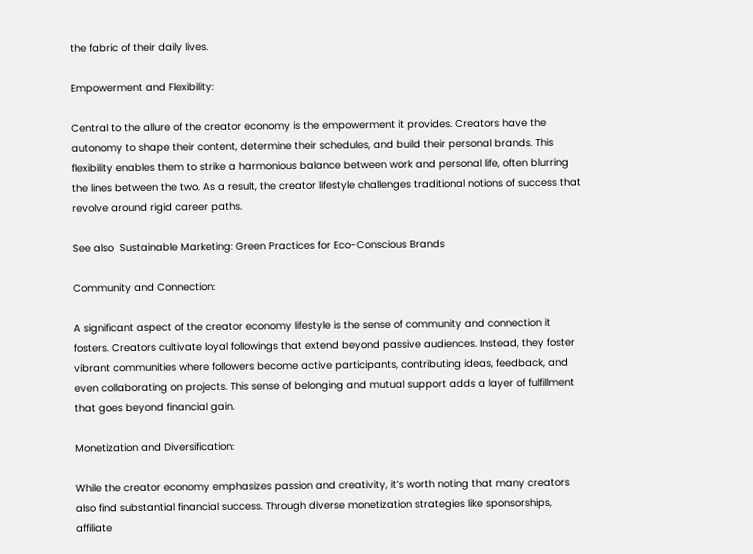the fabric of their daily lives.

Empowerment and Flexibility:

Central to the allure of the creator economy is the empowerment it provides. Creators have the autonomy to shape their content, determine their schedules, and build their personal brands. This flexibility enables them to strike a harmonious balance between work and personal life, often blurring the lines between the two. As a result, the creator lifestyle challenges traditional notions of success that revolve around rigid career paths.

See also  Sustainable Marketing: Green Practices for Eco-Conscious Brands

Community and Connection:

A significant aspect of the creator economy lifestyle is the sense of community and connection it fosters. Creators cultivate loyal followings that extend beyond passive audiences. Instead, they foster vibrant communities where followers become active participants, contributing ideas, feedback, and even collaborating on projects. This sense of belonging and mutual support adds a layer of fulfillment that goes beyond financial gain.

Monetization and Diversification:

While the creator economy emphasizes passion and creativity, it’s worth noting that many creators also find substantial financial success. Through diverse monetization strategies like sponsorships, affiliate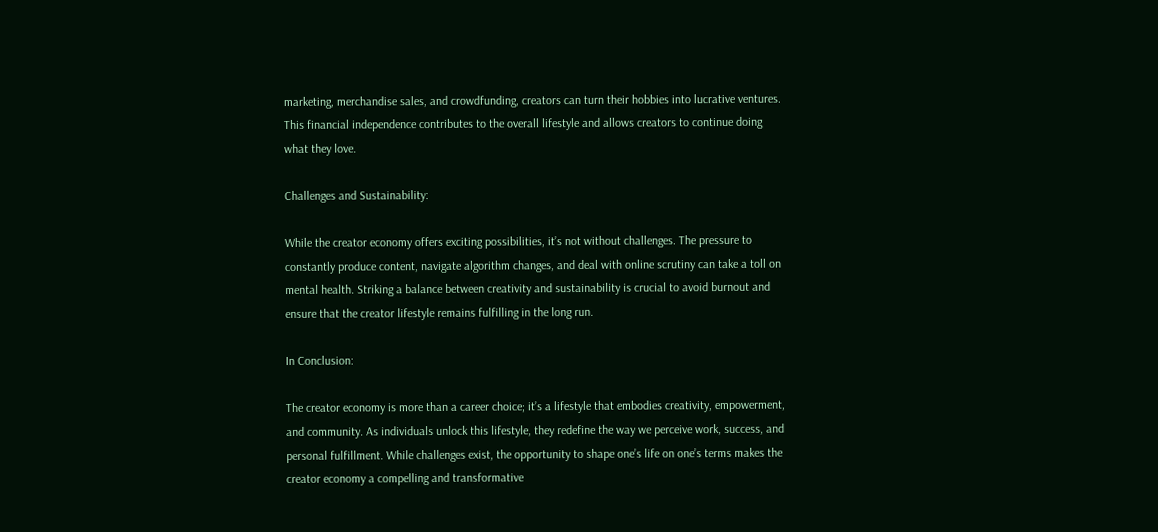marketing, merchandise sales, and crowdfunding, creators can turn their hobbies into lucrative ventures. This financial independence contributes to the overall lifestyle and allows creators to continue doing what they love.

Challenges and Sustainability:

While the creator economy offers exciting possibilities, it’s not without challenges. The pressure to constantly produce content, navigate algorithm changes, and deal with online scrutiny can take a toll on mental health. Striking a balance between creativity and sustainability is crucial to avoid burnout and ensure that the creator lifestyle remains fulfilling in the long run.

In Conclusion:

The creator economy is more than a career choice; it’s a lifestyle that embodies creativity, empowerment, and community. As individuals unlock this lifestyle, they redefine the way we perceive work, success, and personal fulfillment. While challenges exist, the opportunity to shape one’s life on one’s terms makes the creator economy a compelling and transformative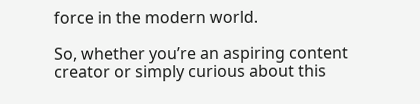force in the modern world.

So, whether you’re an aspiring content creator or simply curious about this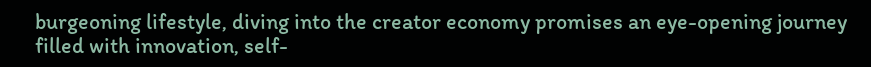burgeoning lifestyle, diving into the creator economy promises an eye-opening journey filled with innovation, self-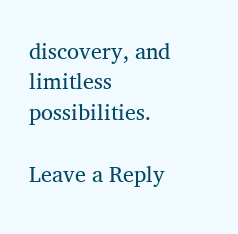discovery, and limitless possibilities.

Leave a Reply